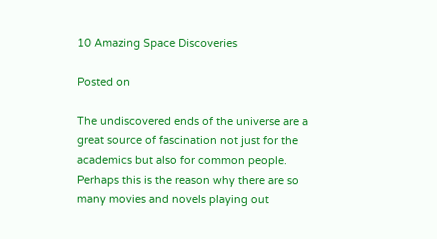10 Amazing Space Discoveries

Posted on

The undiscovered ends of the universe are a great source of fascination not just for the academics but also for common people. Perhaps this is the reason why there are so many movies and novels playing out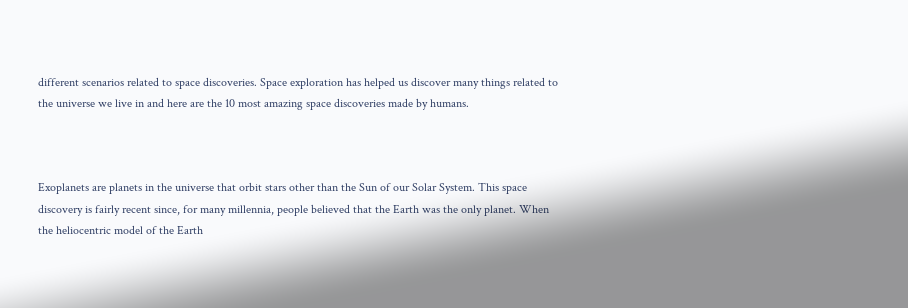different scenarios related to space discoveries. Space exploration has helped us discover many things related to the universe we live in and here are the 10 most amazing space discoveries made by humans.



Exoplanets are planets in the universe that orbit stars other than the Sun of our Solar System. This space discovery is fairly recent since, for many millennia, people believed that the Earth was the only planet. When the heliocentric model of the Earth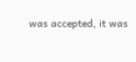was accepted, it was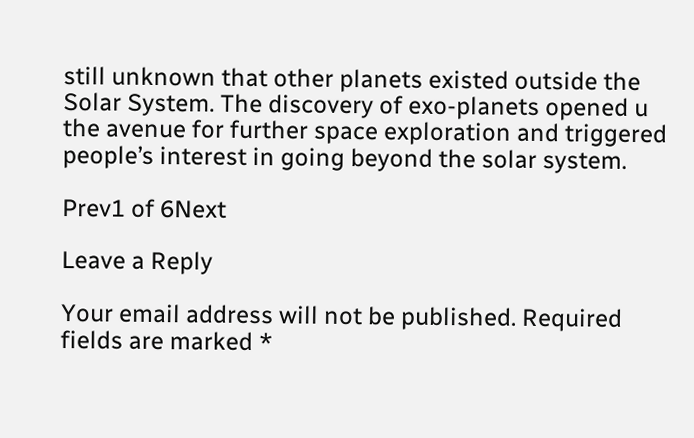still unknown that other planets existed outside the Solar System. The discovery of exo-planets opened u the avenue for further space exploration and triggered people’s interest in going beyond the solar system.

Prev1 of 6Next

Leave a Reply

Your email address will not be published. Required fields are marked *